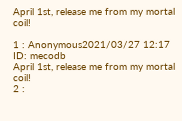April 1st, release me from my mortal coil!

1 : Anonymous2021/03/27 12:17 ID: mecodb
April 1st, release me from my mortal coil!
2 :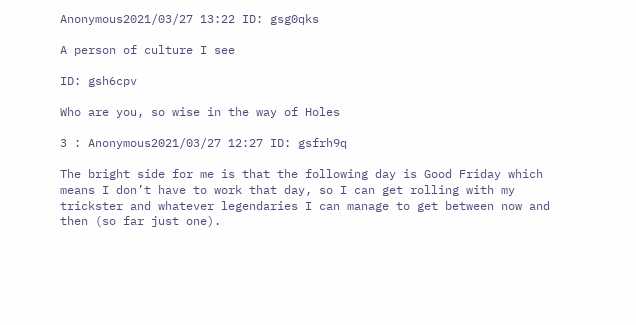Anonymous2021/03/27 13:22 ID: gsg0qks

A person of culture I see

ID: gsh6cpv

Who are you, so wise in the way of Holes

3 : Anonymous2021/03/27 12:27 ID: gsfrh9q

The bright side for me is that the following day is Good Friday which means I don’t have to work that day, so I can get rolling with my trickster and whatever legendaries I can manage to get between now and then (so far just one).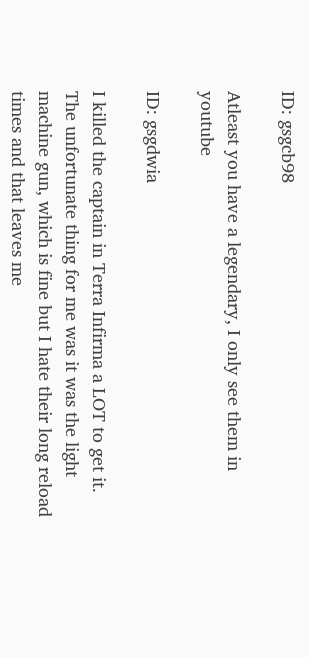ID: gsgcb98

Atleast you have a legendary, I only see them in youtube

ID: gsgdwia

I killed the captain in Terra Infirma a LOT to get it. The unfortunate thing for me was it was the light machine gun, which is fine but I hate their long reload times and that leaves me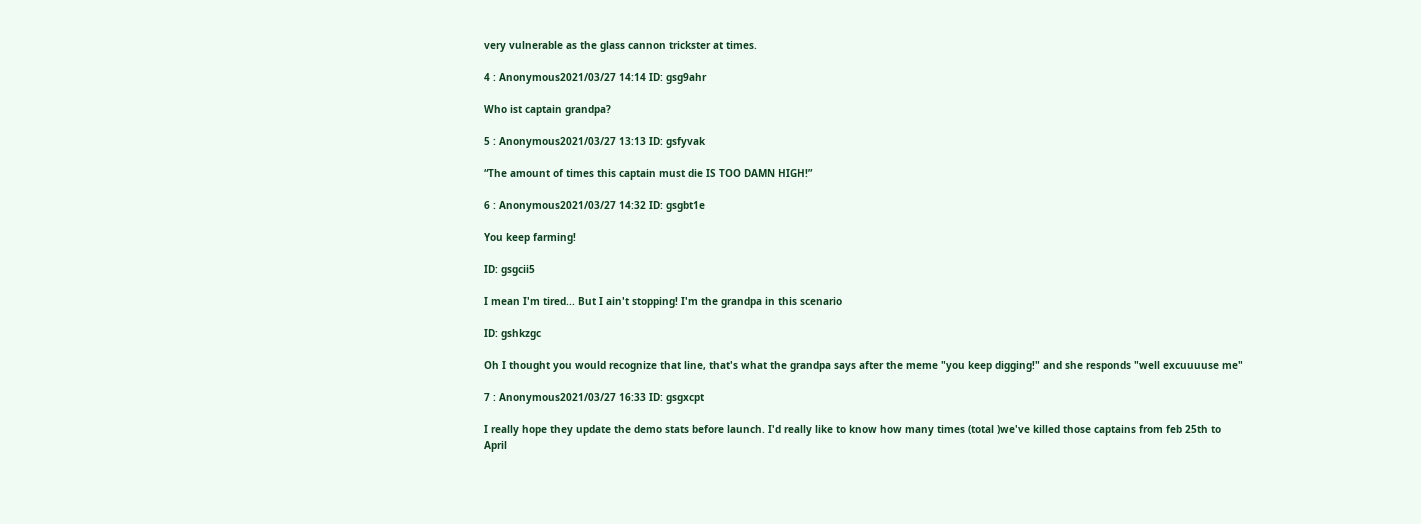very vulnerable as the glass cannon trickster at times.

4 : Anonymous2021/03/27 14:14 ID: gsg9ahr

Who ist captain grandpa?

5 : Anonymous2021/03/27 13:13 ID: gsfyvak

“The amount of times this captain must die IS TOO DAMN HIGH!”

6 : Anonymous2021/03/27 14:32 ID: gsgbt1e

You keep farming!

ID: gsgcii5

I mean I'm tired... But I ain't stopping! I'm the grandpa in this scenario

ID: gshkzgc

Oh I thought you would recognize that line, that's what the grandpa says after the meme "you keep digging!" and she responds "well excuuuuse me"

7 : Anonymous2021/03/27 16:33 ID: gsgxcpt

I really hope they update the demo stats before launch. I'd really like to know how many times (total )we've killed those captains from feb 25th to April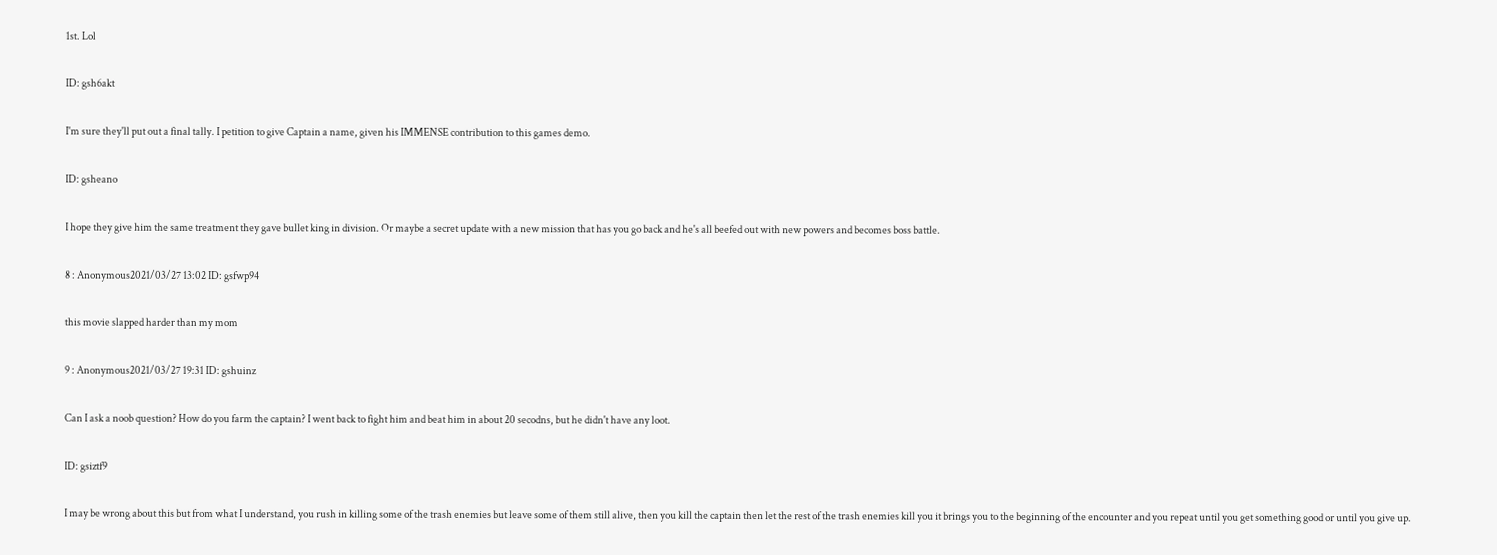1st. Lol

ID: gsh6akt

I'm sure they'll put out a final tally. I petition to give Captain a name, given his IMMENSE contribution to this games demo.

ID: gsheano

I hope they give him the same treatment they gave bullet king in division. Or maybe a secret update with a new mission that has you go back and he's all beefed out with new powers and becomes boss battle.

8 : Anonymous2021/03/27 13:02 ID: gsfwp94

this movie slapped harder than my mom

9 : Anonymous2021/03/27 19:31 ID: gshuinz

Can I ask a noob question? How do you farm the captain? I went back to fight him and beat him in about 20 secodns, but he didn't have any loot.

ID: gsiztf9

I may be wrong about this but from what I understand, you rush in killing some of the trash enemies but leave some of them still alive, then you kill the captain then let the rest of the trash enemies kill you it brings you to the beginning of the encounter and you repeat until you get something good or until you give up.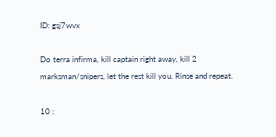ID: gsj7wvx

Do terra infirma, kill captain right away, kill 2 marksman/snipers, let the rest kill you. Rinse and repeat.

10 :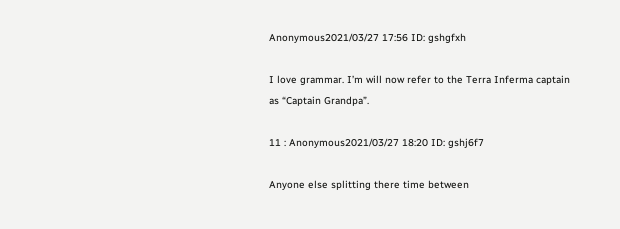Anonymous2021/03/27 17:56 ID: gshgfxh

I love grammar. I’m will now refer to the Terra Inferma captain as “Captain Grandpa”.

11 : Anonymous2021/03/27 18:20 ID: gshj6f7

Anyone else splitting there time between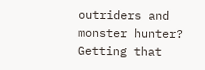outriders and monster hunter? Getting that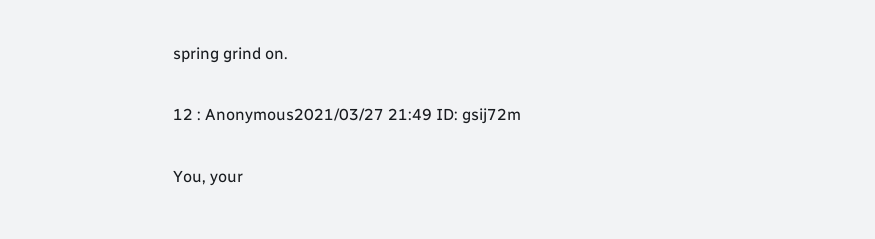spring grind on.

12 : Anonymous2021/03/27 21:49 ID: gsij72m

You, your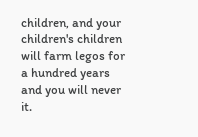children, and your children's children will farm legos for a hundred years and you will never it.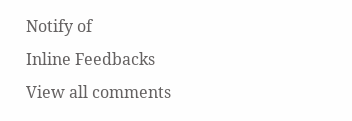Notify of
Inline Feedbacks
View all comments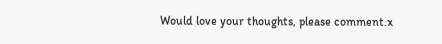Would love your thoughts, please comment.x